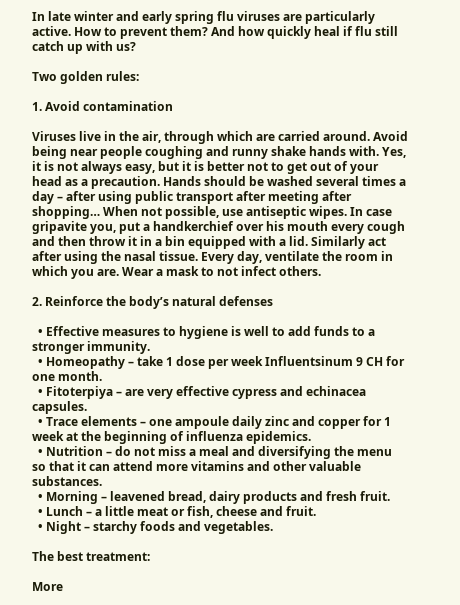In late winter and early spring flu viruses are particularly active. How to prevent them? And how quickly heal if flu still catch up with us?

Two golden rules:

1. Avoid contamination

Viruses live in the air, through which are carried around. Avoid being near people coughing and runny shake hands with. Yes, it is not always easy, but it is better not to get out of your head as a precaution. Hands should be washed several times a day – after using public transport after meeting after shopping… When not possible, use antiseptic wipes. In case gripavite you, put a handkerchief over his mouth every cough and then throw it in a bin equipped with a lid. Similarly act after using the nasal tissue. Every day, ventilate the room in which you are. Wear a mask to not infect others.

2. Reinforce the body’s natural defenses

  • Effective measures to hygiene is well to add funds to a stronger immunity.
  • Homeopathy – take 1 dose per week Influentsinum 9 CH for one month.
  • Fitoterpiya – are very effective cypress and echinacea capsules.
  • Trace elements – one ampoule daily zinc and copper for 1 week at the beginning of influenza epidemics.
  • Nutrition – do not miss a meal and diversifying the menu so that it can attend more vitamins and other valuable substances.
  • Morning – leavened bread, dairy products and fresh fruit.
  • Lunch – a little meat or fish, cheese and fruit.
  • Night – starchy foods and vegetables.

The best treatment:

More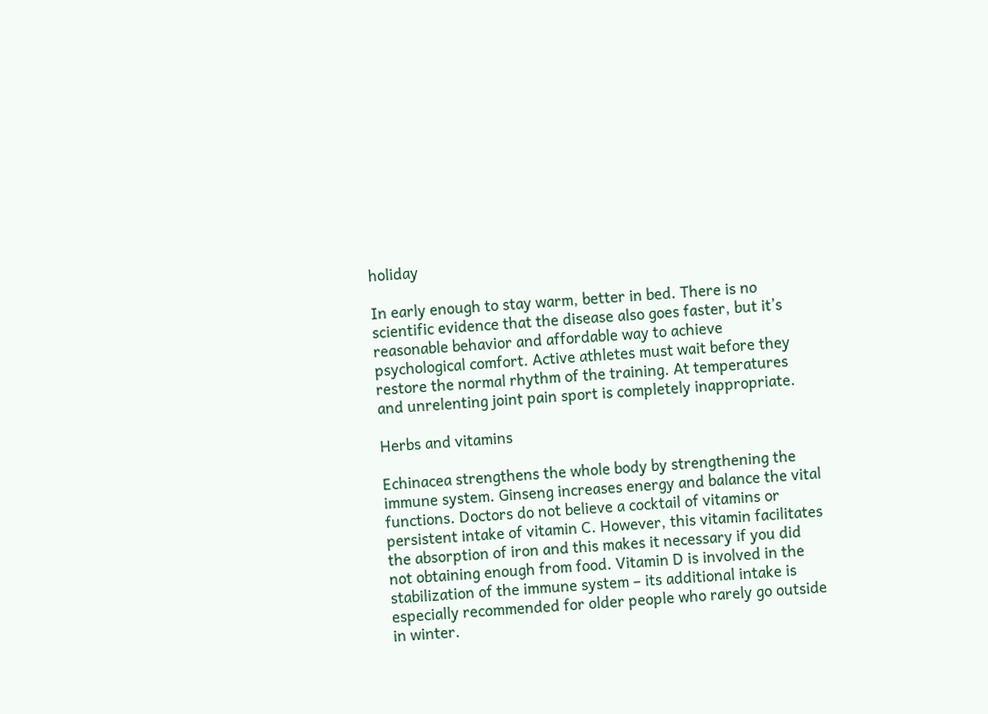holiday

In early enough to stay warm, better in bed. There is no scientific evidence that the disease also goes faster, but it’s reasonable behavior and affordable way to achieve psychological comfort. Active athletes must wait before they restore the normal rhythm of the training. At temperatures and unrelenting joint pain sport is completely inappropriate.

Herbs and vitamins

Echinacea strengthens the whole body by strengthening the immune system. Ginseng increases energy and balance the vital functions. Doctors do not believe a cocktail of vitamins or persistent intake of vitamin C. However, this vitamin facilitates the absorption of iron and this makes it necessary if you did not obtaining enough from food. Vitamin D is involved in the stabilization of the immune system – its additional intake is especially recommended for older people who rarely go outside in winter.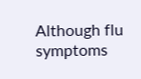Although flu symptoms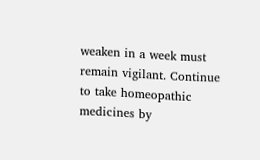weaken in a week must remain vigilant. Continue to take homeopathic medicines by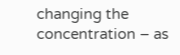changing the concentration – as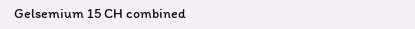Gelsemium 15 CH combined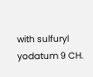with sulfuryl yodatum 9 CH.